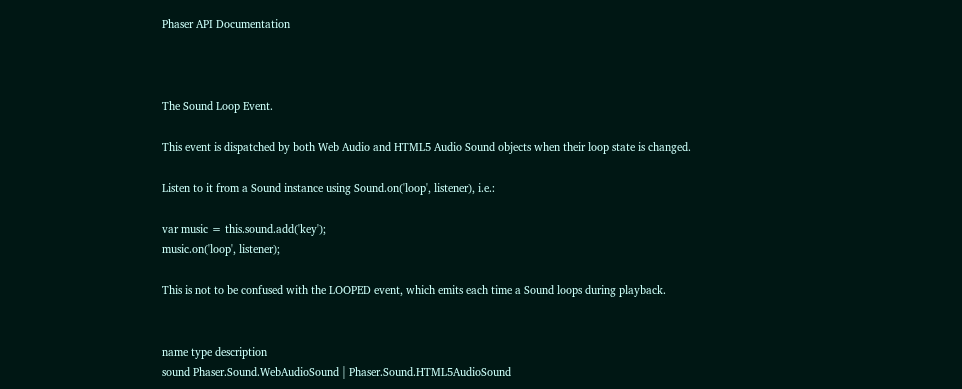Phaser API Documentation



The Sound Loop Event.

This event is dispatched by both Web Audio and HTML5 Audio Sound objects when their loop state is changed.

Listen to it from a Sound instance using Sound.on('loop', listener), i.e.:

var music = this.sound.add('key');
music.on('loop', listener);

This is not to be confused with the LOOPED event, which emits each time a Sound loops during playback.


name type description
sound Phaser.Sound.WebAudioSound | Phaser.Sound.HTML5AudioSound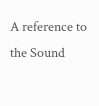A reference to the Sound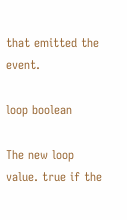that emitted the event.

loop boolean

The new loop value. true if the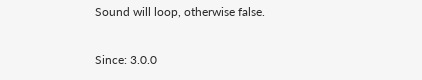Sound will loop, otherwise false.

Since: 3.0.0